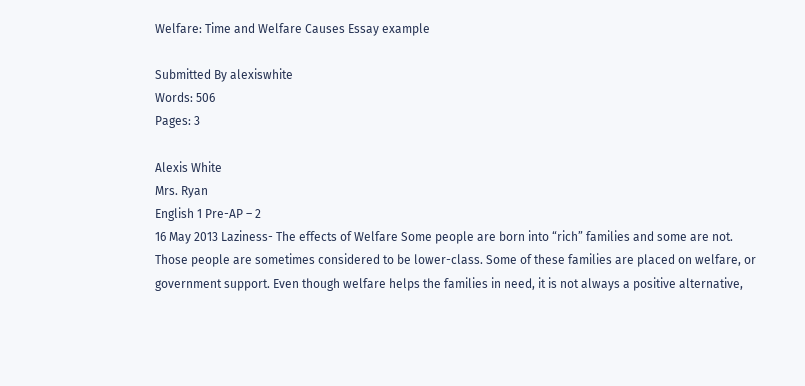Welfare: Time and Welfare Causes Essay example

Submitted By alexiswhite
Words: 506
Pages: 3

Alexis White
Mrs. Ryan
English 1 Pre-AP – 2
16 May 2013 Laziness- The effects of Welfare Some people are born into “rich” families and some are not. Those people are sometimes considered to be lower-class. Some of these families are placed on welfare, or government support. Even though welfare helps the families in need, it is not always a positive alternative,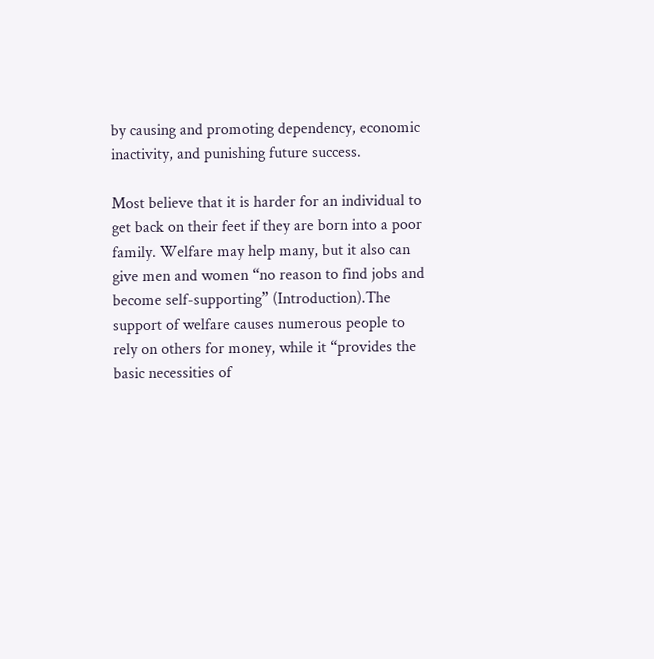by causing and promoting dependency, economic inactivity, and punishing future success.

Most believe that it is harder for an individual to get back on their feet if they are born into a poor family. Welfare may help many, but it also can give men and women “no reason to find jobs and become self-supporting” (Introduction).The support of welfare causes numerous people to rely on others for money, while it “provides the basic necessities of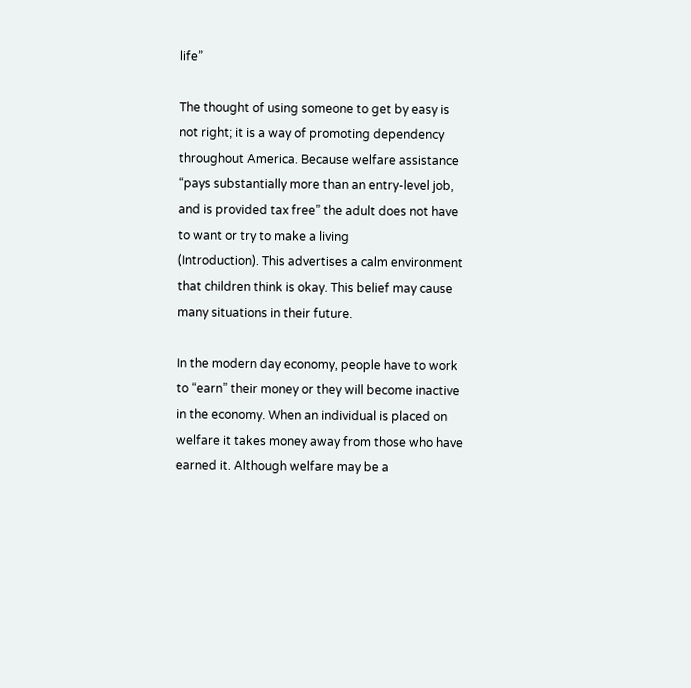life”

The thought of using someone to get by easy is not right; it is a way of promoting dependency throughout America. Because welfare assistance “pays substantially more than an entry-level job, and is provided tax free” the adult does not have to want or try to make a living
(Introduction). This advertises a calm environment that children think is okay. This belief may cause many situations in their future.

In the modern day economy, people have to work to “earn” their money or they will become inactive in the economy. When an individual is placed on welfare it takes money away from those who have earned it. Although welfare may be a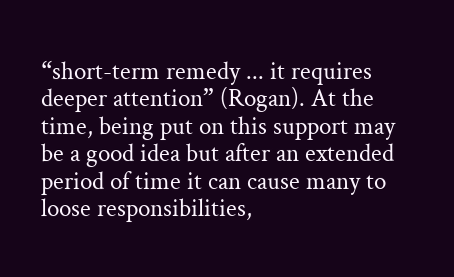“short-term remedy ... it requires deeper attention” (Rogan). At the time, being put on this support may be a good idea but after an extended period of time it can cause many to loose responsibilities,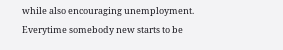while also encouraging unemployment. Everytime somebody new starts to be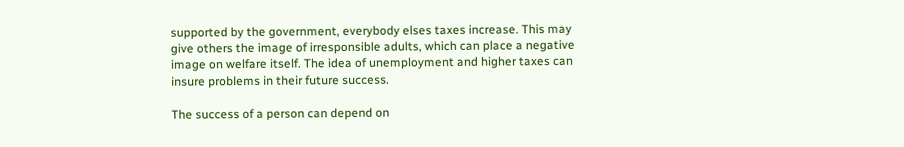supported by the government, everybody elses taxes increase. This may give others the image of irresponsible adults, which can place a negative image on welfare itself. The idea of unemployment and higher taxes can insure problems in their future success.

The success of a person can depend on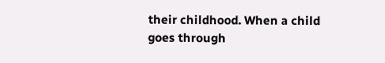their childhood. When a child goes through